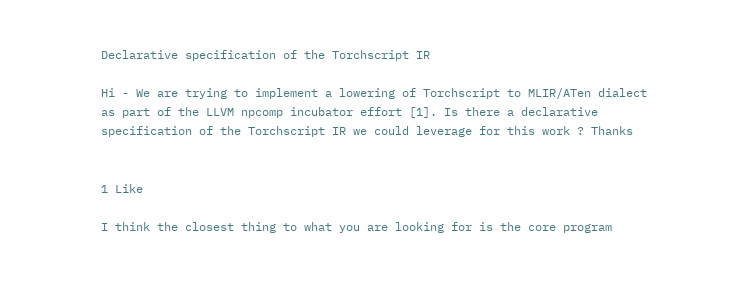Declarative specification of the Torchscript IR

Hi - We are trying to implement a lowering of Torchscript to MLIR/ATen dialect as part of the LLVM npcomp incubator effort [1]. Is there a declarative specification of the Torchscript IR we could leverage for this work ? Thanks


1 Like

I think the closest thing to what you are looking for is the core program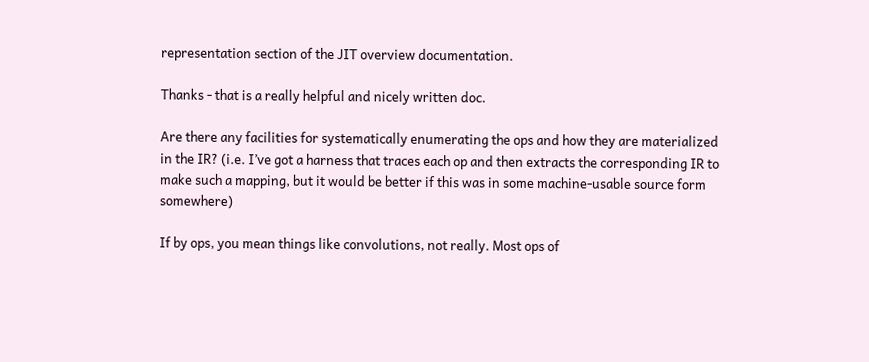representation section of the JIT overview documentation.

Thanks - that is a really helpful and nicely written doc.

Are there any facilities for systematically enumerating the ops and how they are materialized in the IR? (i.e. I’ve got a harness that traces each op and then extracts the corresponding IR to make such a mapping, but it would be better if this was in some machine-usable source form somewhere)

If by ops, you mean things like convolutions, not really. Most ops of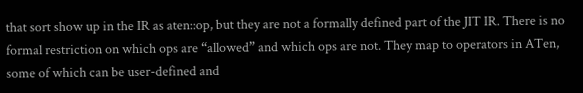that sort show up in the IR as aten::op, but they are not a formally defined part of the JIT IR. There is no formal restriction on which ops are “allowed” and which ops are not. They map to operators in ATen, some of which can be user-defined and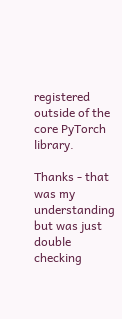registered outside of the core PyTorch library.

Thanks - that was my understanding but was just double checking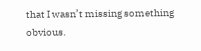that I wasn’t missing something obvious.